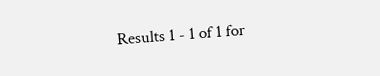Results 1 - 1 of 1 for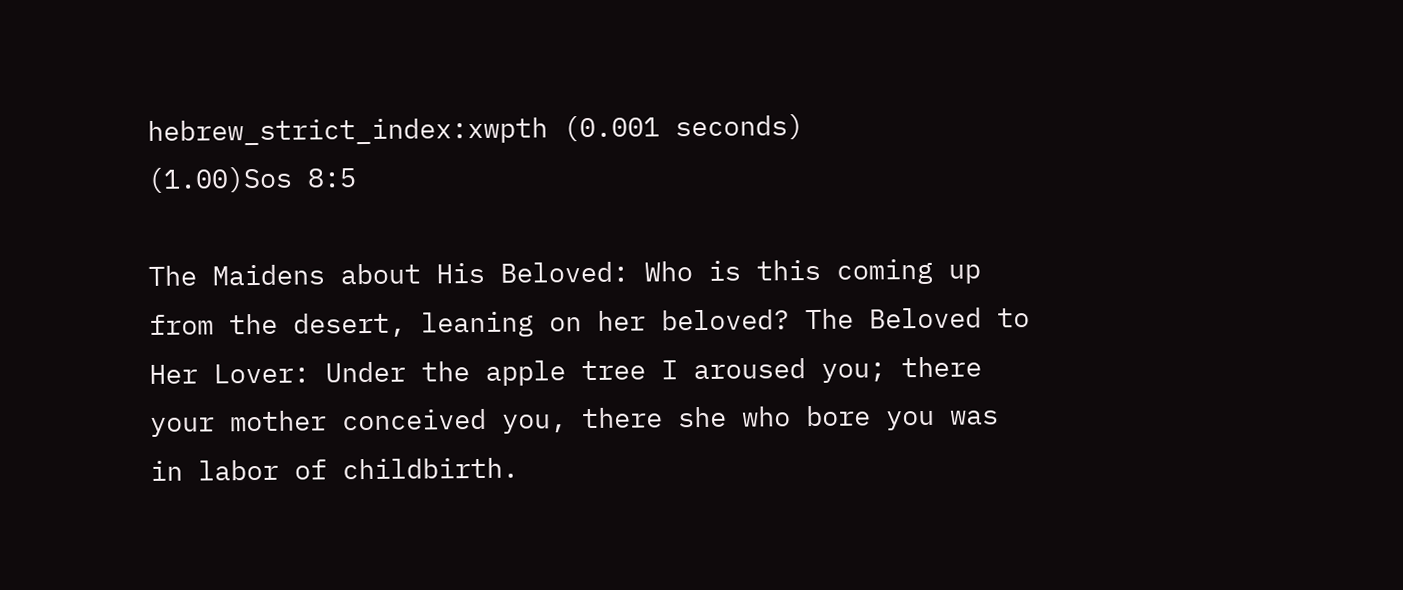hebrew_strict_index:xwpth (0.001 seconds)
(1.00)Sos 8:5

The Maidens about His Beloved: Who is this coming up from the desert, leaning on her beloved? The Beloved to Her Lover: Under the apple tree I aroused you; there your mother conceived you, there she who bore you was in labor of childbirth.